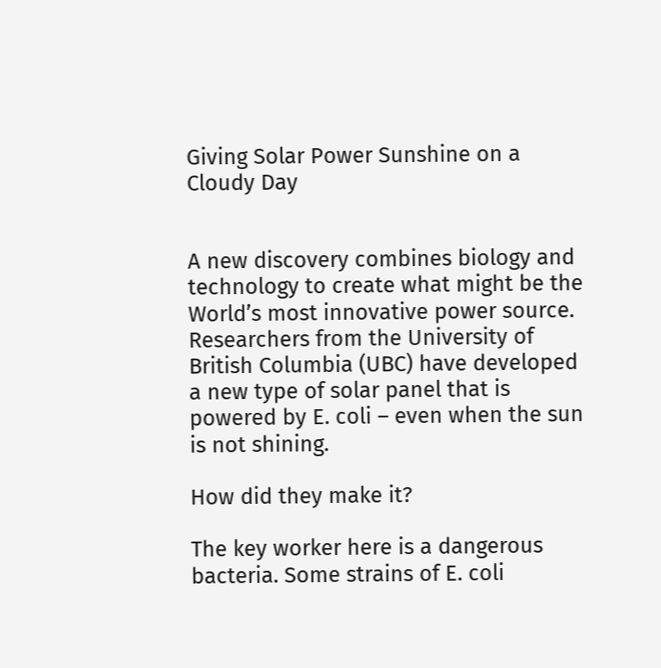Giving Solar Power Sunshine on a Cloudy Day


A new discovery combines biology and technology to create what might be the World’s most innovative power source. Researchers from the University of British Columbia (UBC) have developed a new type of solar panel that is powered by E. coli – even when the sun is not shining.

How did they make it?

The key worker here is a dangerous bacteria. Some strains of E. coli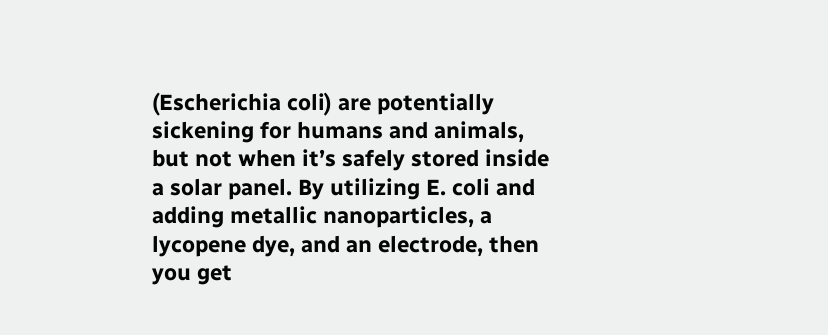(Escherichia coli) are potentially sickening for humans and animals, but not when it’s safely stored inside a solar panel. By utilizing E. coli and adding metallic nanoparticles, a lycopene dye, and an electrode, then you get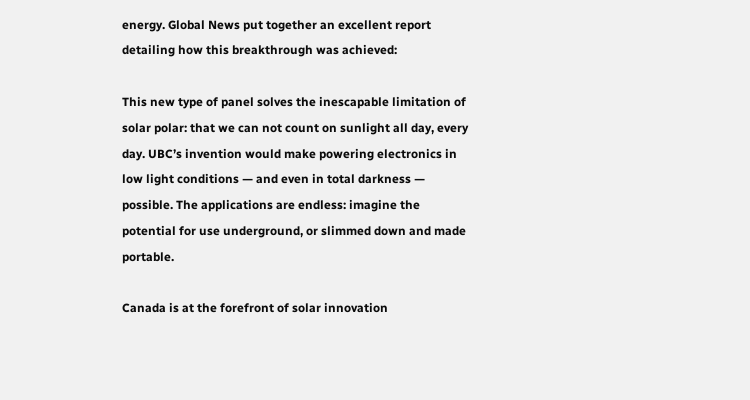energy. Global News put together an excellent report detailing how this breakthrough was achieved:

This new type of panel solves the inescapable limitation of solar polar: that we can not count on sunlight all day, every day. UBC’s invention would make powering electronics in low light conditions — and even in total darkness — possible. The applications are endless: imagine the potential for use underground, or slimmed down and made portable.

Canada is at the forefront of solar innovation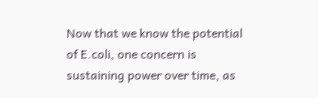Now that we know the potential of E.coli, one concern is sustaining power over time, as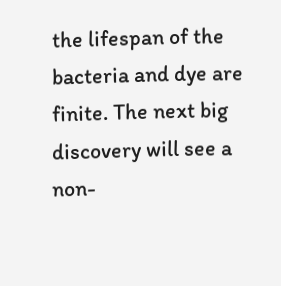the lifespan of the bacteria and dye are finite. The next big discovery will see a non-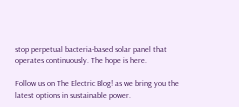stop perpetual bacteria-based solar panel that operates continuously. The hope is here.

Follow us on The Electric Blog! as we bring you the latest options in sustainable power.